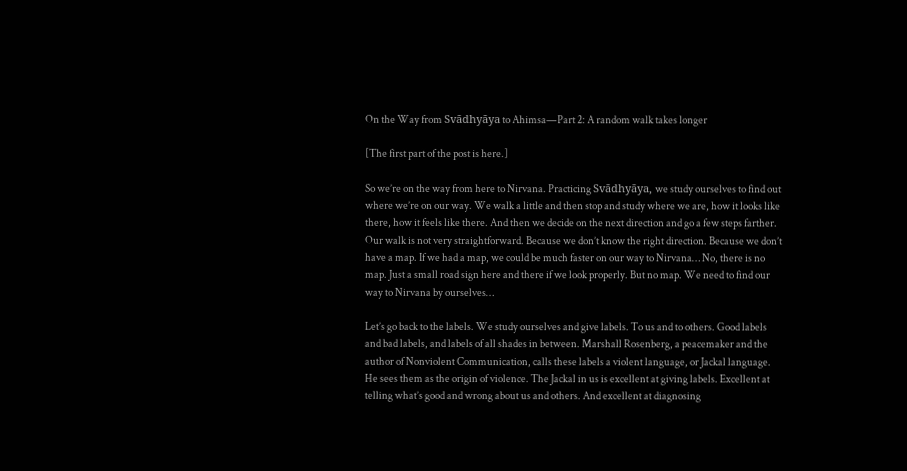On the Way from Svādhyāya to Ahimsa—Part 2: A random walk takes longer

[The first part of the post is here.]

So we’re on the way from here to Nirvana. Practicing Svādhyāya, we study ourselves to find out where we’re on our way. We walk a little and then stop and study where we are, how it looks like there, how it feels like there. And then we decide on the next direction and go a few steps farther. Our walk is not very straightforward. Because we don’t know the right direction. Because we don’t have a map. If we had a map, we could be much faster on our way to Nirvana… No, there is no map. Just a small road sign here and there if we look properly. But no map. We need to find our way to Nirvana by ourselves…

Let’s go back to the labels. We study ourselves and give labels. To us and to others. Good labels and bad labels, and labels of all shades in between. Marshall Rosenberg, a peacemaker and the author of Nonviolent Communication, calls these labels a violent language, or Jackal language. He sees them as the origin of violence. The Jackal in us is excellent at giving labels. Excellent at telling what’s good and wrong about us and others. And excellent at diagnosing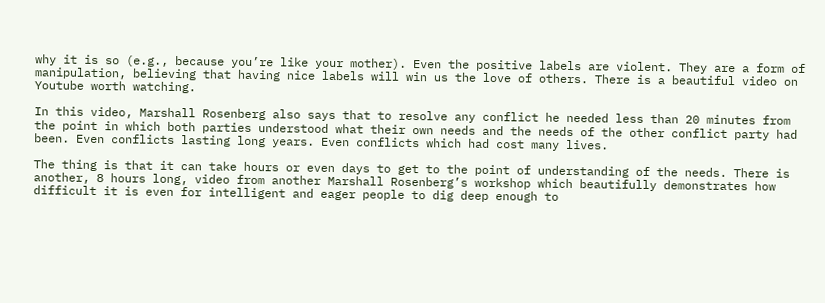why it is so (e.g., because you’re like your mother). Even the positive labels are violent. They are a form of manipulation, believing that having nice labels will win us the love of others. There is a beautiful video on Youtube worth watching.

In this video, Marshall Rosenberg also says that to resolve any conflict he needed less than 20 minutes from the point in which both parties understood what their own needs and the needs of the other conflict party had been. Even conflicts lasting long years. Even conflicts which had cost many lives.

The thing is that it can take hours or even days to get to the point of understanding of the needs. There is another, 8 hours long, video from another Marshall Rosenberg’s workshop which beautifully demonstrates how difficult it is even for intelligent and eager people to dig deep enough to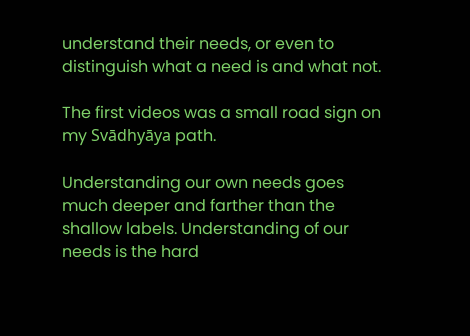understand their needs, or even to distinguish what a need is and what not.

The first videos was a small road sign on my Svādhyāya path.

Understanding our own needs goes much deeper and farther than the shallow labels. Understanding of our needs is the hard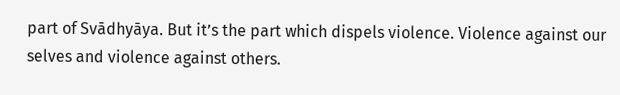part of Svādhyāya. But it’s the part which dispels violence. Violence against our selves and violence against others.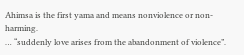Ahimsa is the first yama and means nonviolence or non-harming.
… “suddenly love arises from the abandonment of violence”.